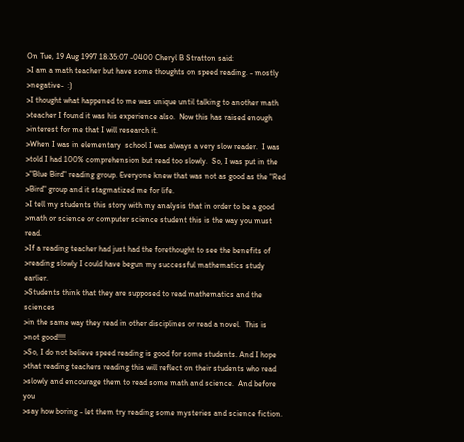On Tue, 19 Aug 1997 18:35:07 -0400 Cheryl B Stratton said:
>I am a math teacher but have some thoughts on speed reading. - mostly
>negative-  :)
>I thought what happened to me was unique until talking to another math
>teacher I found it was his experience also.  Now this has raised enough
>interest for me that I will research it.
>When I was in elementary  school I was always a very slow reader.  I was
>told I had 100% comprehension but read too slowly.  So, I was put in the
>"Blue Bird" reading group. Everyone knew that was not as good as the "Red
>Bird" group and it stagmatized me for life.
>I tell my students this story with my analysis that in order to be a good
>math or science or computer science student this is the way you must read.
>If a reading teacher had just had the forethought to see the benefits of
>reading slowly I could have begun my successful mathematics study earlier.
>Students think that they are supposed to read mathematics and the sciences
>in the same way they read in other disciplines or read a novel.  This is
>not good!!!!
>So, I do not believe speed reading is good for some students. And I hope
>that reading teachers reading this will reflect on their students who read
>slowly and encourage them to read some math and science.  And before you
>say how boring - let them try reading some mysteries and science fiction.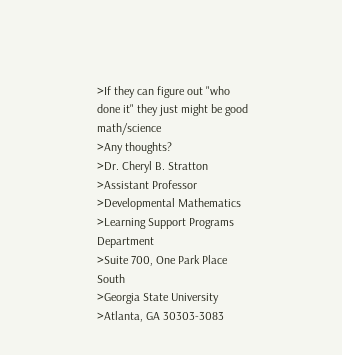>If they can figure out "who done it" they just might be good math/science
>Any thoughts?
>Dr. Cheryl B. Stratton
>Assistant Professor
>Developmental Mathematics
>Learning Support Programs Department
>Suite 700, One Park Place South
>Georgia State University
>Atlanta, GA 30303-3083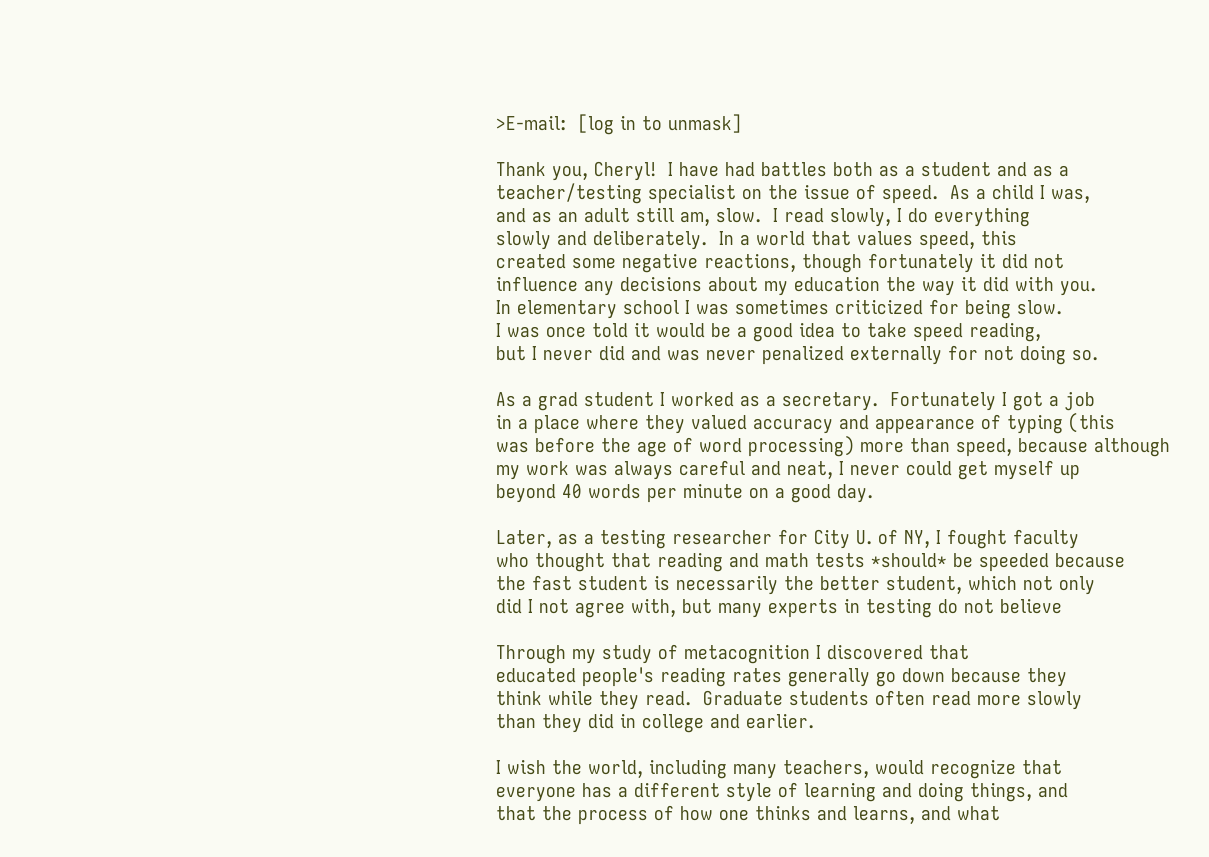>E-mail:  [log in to unmask]

Thank you, Cheryl!  I have had battles both as a student and as a
teacher/testing specialist on the issue of speed.  As a child I was,
and as an adult still am, slow.  I read slowly, I do everything
slowly and deliberately.  In a world that values speed, this
created some negative reactions, though fortunately it did not
influence any decisions about my education the way it did with you.
In elementary school I was sometimes criticized for being slow.
I was once told it would be a good idea to take speed reading,
but I never did and was never penalized externally for not doing so.

As a grad student I worked as a secretary.  Fortunately I got a job
in a place where they valued accuracy and appearance of typing (this
was before the age of word processing) more than speed, because although
my work was always careful and neat, I never could get myself up
beyond 40 words per minute on a good day.

Later, as a testing researcher for City U. of NY, I fought faculty
who thought that reading and math tests *should* be speeded because
the fast student is necessarily the better student, which not only
did I not agree with, but many experts in testing do not believe

Through my study of metacognition I discovered that
educated people's reading rates generally go down because they
think while they read.  Graduate students often read more slowly
than they did in college and earlier.

I wish the world, including many teachers, would recognize that
everyone has a different style of learning and doing things, and
that the process of how one thinks and learns, and what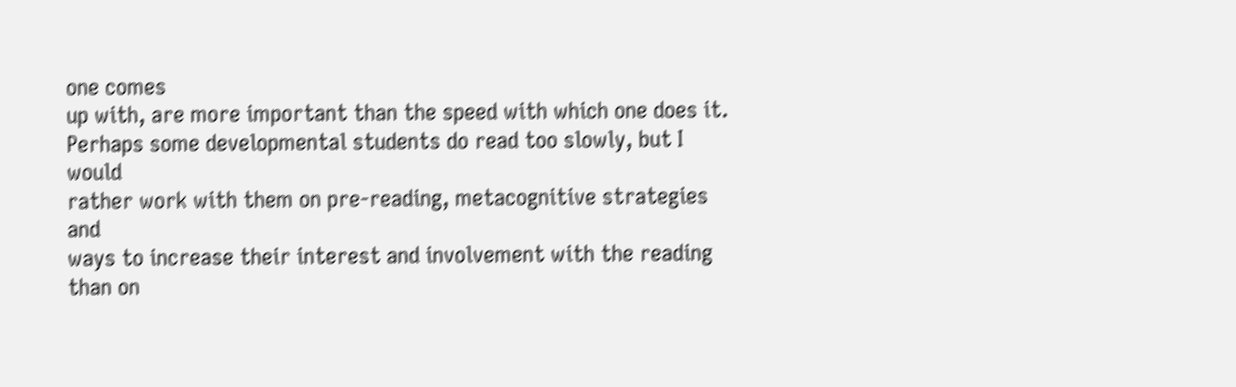one comes
up with, are more important than the speed with which one does it.
Perhaps some developmental students do read too slowly, but I would
rather work with them on pre-reading, metacognitive strategies and
ways to increase their interest and involvement with the reading
than on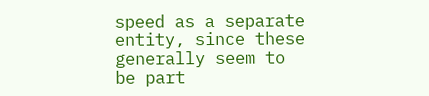speed as a separate entity, since these generally seem to
be part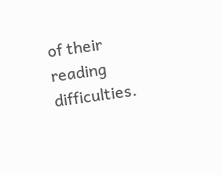of their reading difficulties.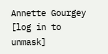Annette Gourgey
[log in to unmask]